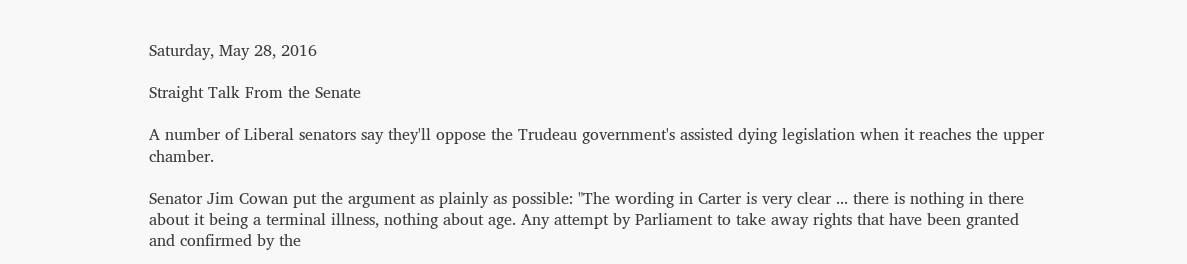Saturday, May 28, 2016

Straight Talk From the Senate

A number of Liberal senators say they'll oppose the Trudeau government's assisted dying legislation when it reaches the upper chamber.

Senator Jim Cowan put the argument as plainly as possible: "The wording in Carter is very clear ... there is nothing in there about it being a terminal illness, nothing about age. Any attempt by Parliament to take away rights that have been granted and confirmed by the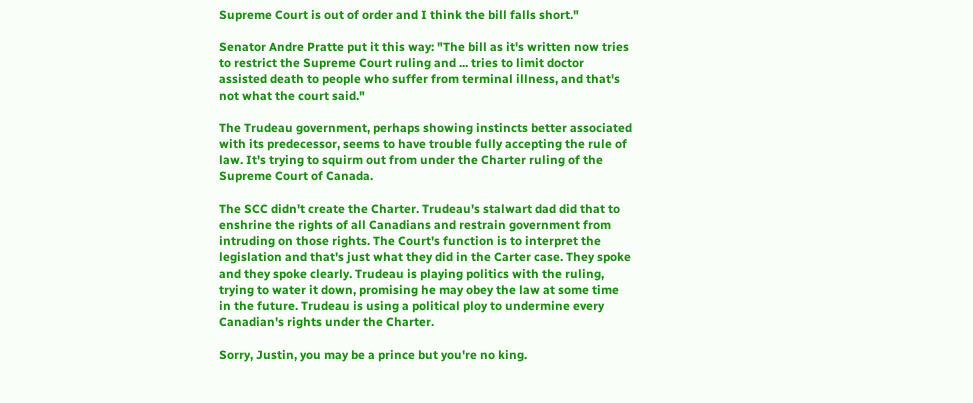Supreme Court is out of order and I think the bill falls short."

Senator Andre Pratte put it this way: "The bill as it's written now tries to restrict the Supreme Court ruling and ... tries to limit doctor assisted death to people who suffer from terminal illness, and that's not what the court said."

The Trudeau government, perhaps showing instincts better associated with its predecessor, seems to have trouble fully accepting the rule of law. It's trying to squirm out from under the Charter ruling of the Supreme Court of Canada.

The SCC didn't create the Charter. Trudeau's stalwart dad did that to enshrine the rights of all Canadians and restrain government from intruding on those rights. The Court's function is to interpret the legislation and that's just what they did in the Carter case. They spoke and they spoke clearly. Trudeau is playing politics with the ruling, trying to water it down, promising he may obey the law at some time in the future. Trudeau is using a political ploy to undermine every Canadian's rights under the Charter.

Sorry, Justin, you may be a prince but you're no king.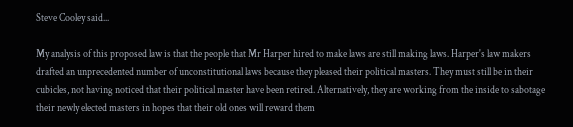Steve Cooley said...

My analysis of this proposed law is that the people that Mr Harper hired to make laws are still making laws. Harper's law makers drafted an unprecedented number of unconstitutional laws because they pleased their political masters. They must still be in their cubicles, not having noticed that their political master have been retired. Alternatively, they are working from the inside to sabotage their newly elected masters in hopes that their old ones will reward them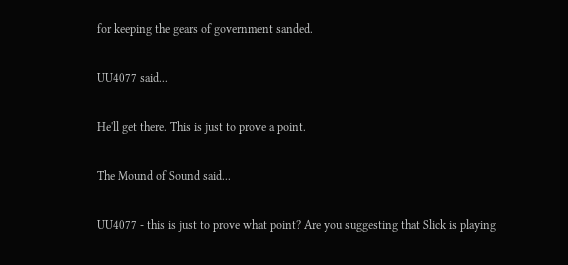for keeping the gears of government sanded.

UU4077 said...

He'll get there. This is just to prove a point.

The Mound of Sound said...

UU4077 - this is just to prove what point? Are you suggesting that Slick is playing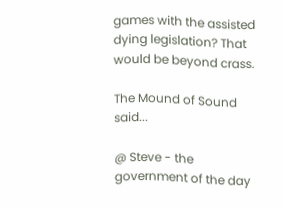games with the assisted dying legislation? That would be beyond crass.

The Mound of Sound said...

@ Steve - the government of the day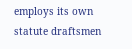employs its own statute draftsmen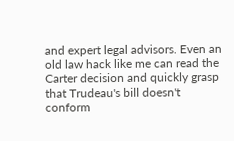and expert legal advisors. Even an old law hack like me can read the Carter decision and quickly grasp that Trudeau's bill doesn't conform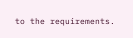to the requirements.